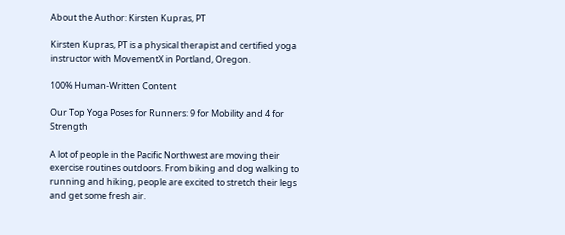About the Author: Kirsten Kupras, PT

Kirsten Kupras, PT is a physical therapist and certified yoga instructor with MovementX in Portland, Oregon.

100% Human-Written Content

Our Top Yoga Poses for Runners: 9 for Mobility and 4 for Strength

A lot of people in the Pacific Northwest are moving their exercise routines outdoors. From biking and dog walking to running and hiking, people are excited to stretch their legs and get some fresh air.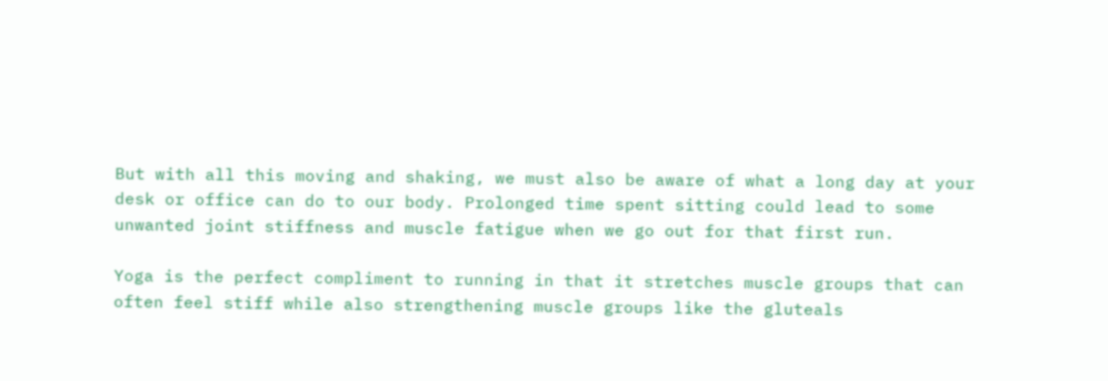But with all this moving and shaking, we must also be aware of what a long day at your desk or office can do to our body. Prolonged time spent sitting could lead to some unwanted joint stiffness and muscle fatigue when we go out for that first run.

Yoga is the perfect compliment to running in that it stretches muscle groups that can often feel stiff while also strengthening muscle groups like the gluteals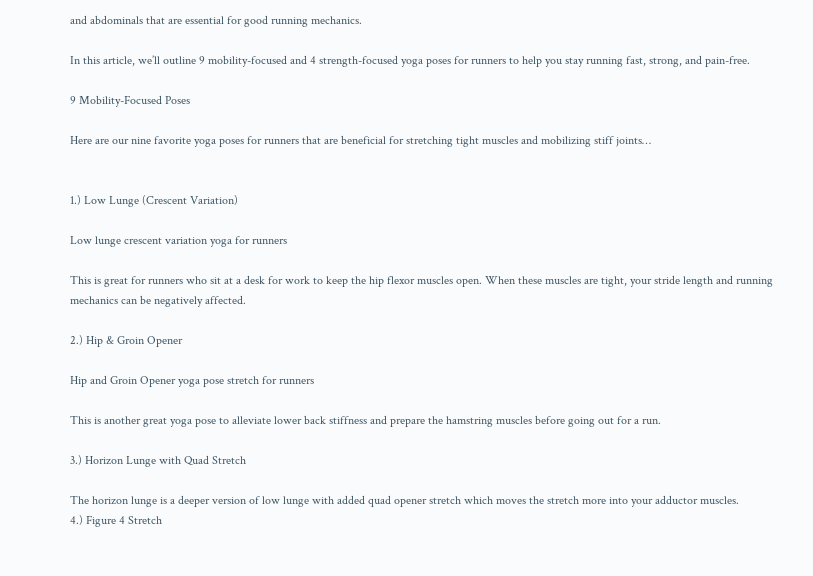and abdominals that are essential for good running mechanics.

In this article, we’ll outline 9 mobility-focused and 4 strength-focused yoga poses for runners to help you stay running fast, strong, and pain-free.

9 Mobility-Focused Poses

Here are our nine favorite yoga poses for runners that are beneficial for stretching tight muscles and mobilizing stiff joints…


1.) Low Lunge (Crescent Variation)

Low lunge crescent variation yoga for runners

This is great for runners who sit at a desk for work to keep the hip flexor muscles open. When these muscles are tight, your stride length and running mechanics can be negatively affected.

2.) Hip & Groin Opener

Hip and Groin Opener yoga pose stretch for runners

This is another great yoga pose to alleviate lower back stiffness and prepare the hamstring muscles before going out for a run.

3.) Horizon Lunge with Quad Stretch

The horizon lunge is a deeper version of low lunge with added quad opener stretch which moves the stretch more into your adductor muscles.
4.) Figure 4 Stretch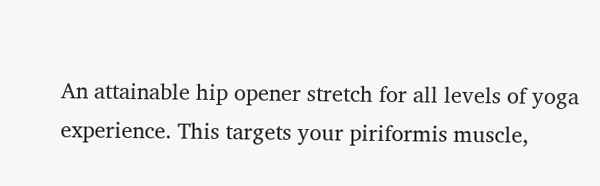An attainable hip opener stretch for all levels of yoga experience. This targets your piriformis muscle,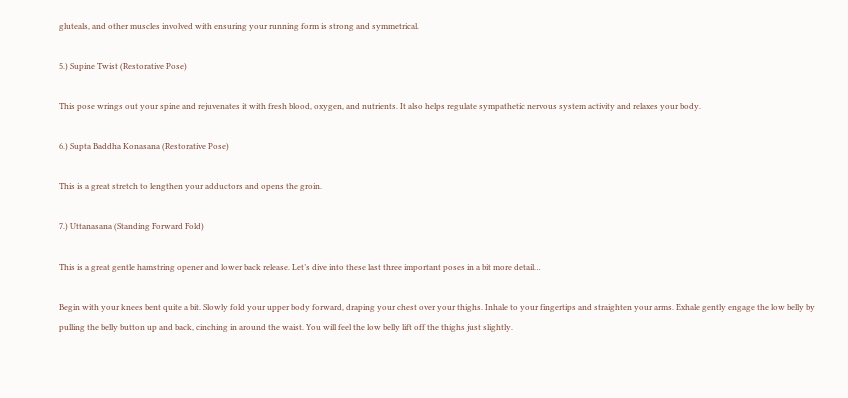gluteals, and other muscles involved with ensuring your running form is strong and symmetrical.

5.) Supine Twist (Restorative Pose)

This pose wrings out your spine and rejuvenates it with fresh blood, oxygen, and nutrients. It also helps regulate sympathetic nervous system activity and relaxes your body.

6.) Supta Baddha Konasana (Restorative Pose)

This is a great stretch to lengthen your adductors and opens the groin.

7.) Uttanasana (Standing Forward Fold)

This is a great gentle hamstring opener and lower back release. Let’s dive into these last three important poses in a bit more detail…

Begin with your knees bent quite a bit. Slowly fold your upper body forward, draping your chest over your thighs. Inhale to your fingertips and straighten your arms. Exhale gently engage the low belly by pulling the belly button up and back, cinching in around the waist. You will feel the low belly lift off the thighs just slightly.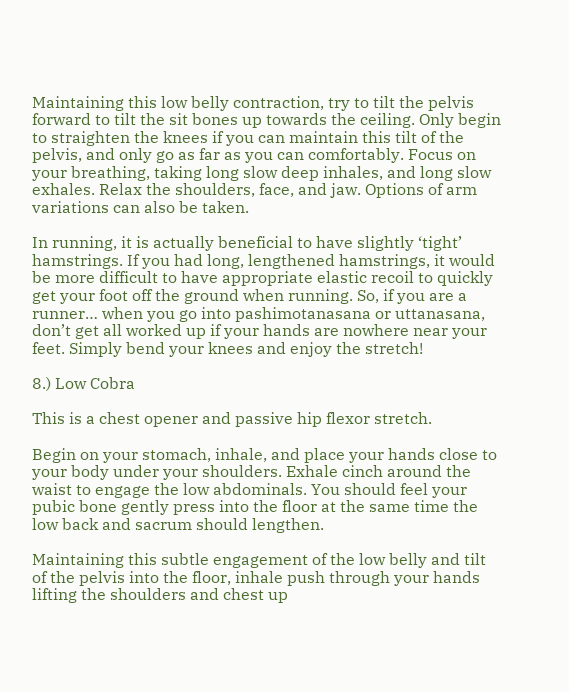Maintaining this low belly contraction, try to tilt the pelvis forward to tilt the sit bones up towards the ceiling. Only begin to straighten the knees if you can maintain this tilt of the pelvis, and only go as far as you can comfortably. Focus on your breathing, taking long slow deep inhales, and long slow exhales. Relax the shoulders, face, and jaw. Options of arm variations can also be taken.

In running, it is actually beneficial to have slightly ‘tight’ hamstrings. If you had long, lengthened hamstrings, it would be more difficult to have appropriate elastic recoil to quickly get your foot off the ground when running. So, if you are a runner… when you go into pashimotanasana or uttanasana, don’t get all worked up if your hands are nowhere near your feet. Simply bend your knees and enjoy the stretch!

8.) Low Cobra

This is a chest opener and passive hip flexor stretch.

Begin on your stomach, inhale, and place your hands close to your body under your shoulders. Exhale cinch around the waist to engage the low abdominals. You should feel your pubic bone gently press into the floor at the same time the low back and sacrum should lengthen.

Maintaining this subtle engagement of the low belly and tilt of the pelvis into the floor, inhale push through your hands lifting the shoulders and chest up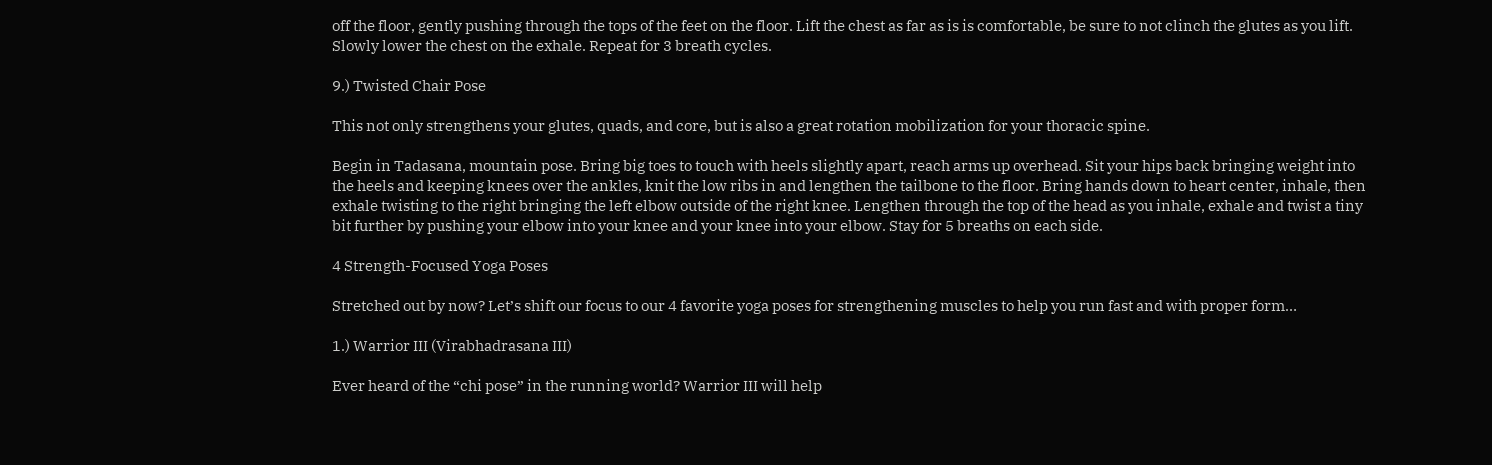off the floor, gently pushing through the tops of the feet on the floor. Lift the chest as far as is is comfortable, be sure to not clinch the glutes as you lift. Slowly lower the chest on the exhale. Repeat for 3 breath cycles.

9.) Twisted Chair Pose

This not only strengthens your glutes, quads, and core, but is also a great rotation mobilization for your thoracic spine.

Begin in Tadasana, mountain pose. Bring big toes to touch with heels slightly apart, reach arms up overhead. Sit your hips back bringing weight into the heels and keeping knees over the ankles, knit the low ribs in and lengthen the tailbone to the floor. Bring hands down to heart center, inhale, then exhale twisting to the right bringing the left elbow outside of the right knee. Lengthen through the top of the head as you inhale, exhale and twist a tiny bit further by pushing your elbow into your knee and your knee into your elbow. Stay for 5 breaths on each side.

4 Strength-Focused Yoga Poses

Stretched out by now? Let’s shift our focus to our 4 favorite yoga poses for strengthening muscles to help you run fast and with proper form…

1.) Warrior III (Virabhadrasana III)

Ever heard of the “chi pose” in the running world? Warrior III will help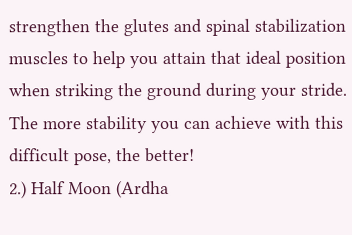strengthen the glutes and spinal stabilization muscles to help you attain that ideal position when striking the ground during your stride. The more stability you can achieve with this difficult pose, the better!
2.) Half Moon (Ardha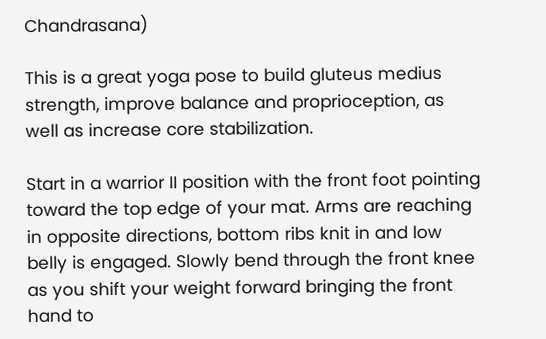Chandrasana)

This is a great yoga pose to build gluteus medius strength, improve balance and proprioception, as well as increase core stabilization.

Start in a warrior II position with the front foot pointing toward the top edge of your mat. Arms are reaching in opposite directions, bottom ribs knit in and low belly is engaged. Slowly bend through the front knee as you shift your weight forward bringing the front hand to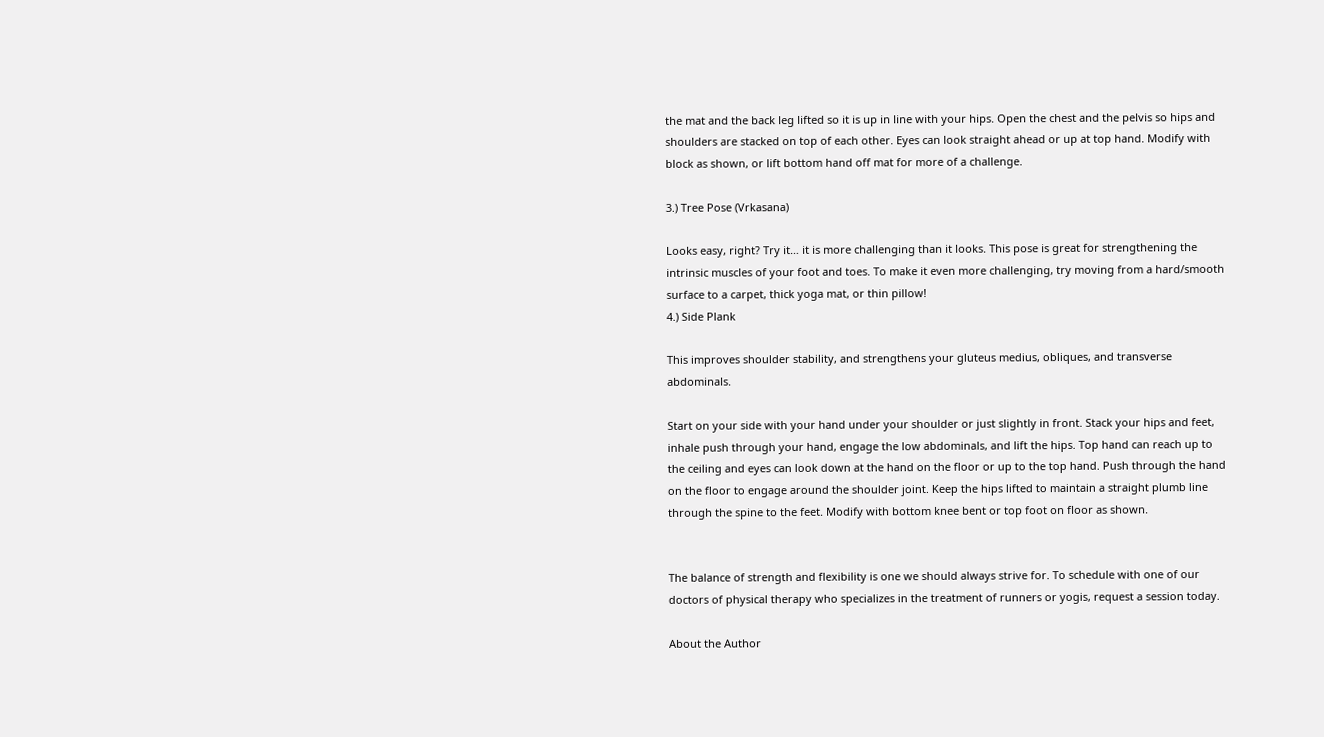the mat and the back leg lifted so it is up in line with your hips. Open the chest and the pelvis so hips and shoulders are stacked on top of each other. Eyes can look straight ahead or up at top hand. Modify with block as shown, or lift bottom hand off mat for more of a challenge.

3.) Tree Pose (Vrkasana)

Looks easy, right? Try it… it is more challenging than it looks. This pose is great for strengthening the intrinsic muscles of your foot and toes. To make it even more challenging, try moving from a hard/smooth surface to a carpet, thick yoga mat, or thin pillow!
4.) Side Plank

This improves shoulder stability, and strengthens your gluteus medius, obliques, and transverse abdominals.

Start on your side with your hand under your shoulder or just slightly in front. Stack your hips and feet, inhale push through your hand, engage the low abdominals, and lift the hips. Top hand can reach up to the ceiling and eyes can look down at the hand on the floor or up to the top hand. Push through the hand on the floor to engage around the shoulder joint. Keep the hips lifted to maintain a straight plumb line through the spine to the feet. Modify with bottom knee bent or top foot on floor as shown.


The balance of strength and flexibility is one we should always strive for. To schedule with one of our doctors of physical therapy who specializes in the treatment of runners or yogis, request a session today.

About the Author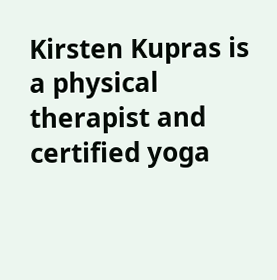Kirsten Kupras is a physical therapist and certified yoga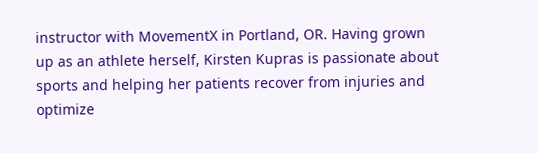instructor with MovementX in Portland, OR. Having grown up as an athlete herself, Kirsten Kupras is passionate about sports and helping her patients recover from injuries and optimize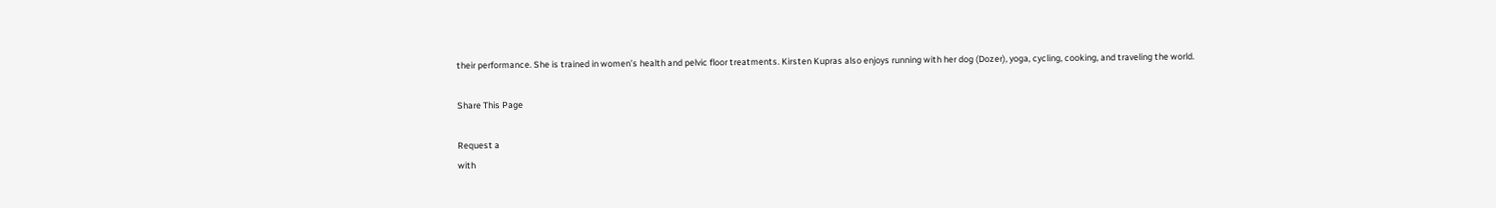their performance. She is trained in women’s health and pelvic floor treatments. Kirsten Kupras also enjoys running with her dog (Dozer), yoga, cycling, cooking, and traveling the world.

Share This Page

Request a
with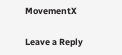MovementX

Leave a Reply